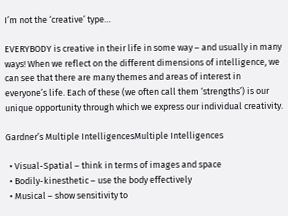I’m not the ‘creative’ type…

EVERYBODY is creative in their life in some way – and usually in many ways! When we reflect on the different dimensions of intelligence, we can see that there are many themes and areas of interest in everyone’s life. Each of these (we often call them ‘strengths’) is our unique opportunity through which we express our individual creativity.

Gardner’s Multiple IntelligencesMultiple Intelligences

  • Visual-Spatial – think in terms of images and space
  • Bodily-kinesthetic – use the body effectively
  • Musical – show sensitivity to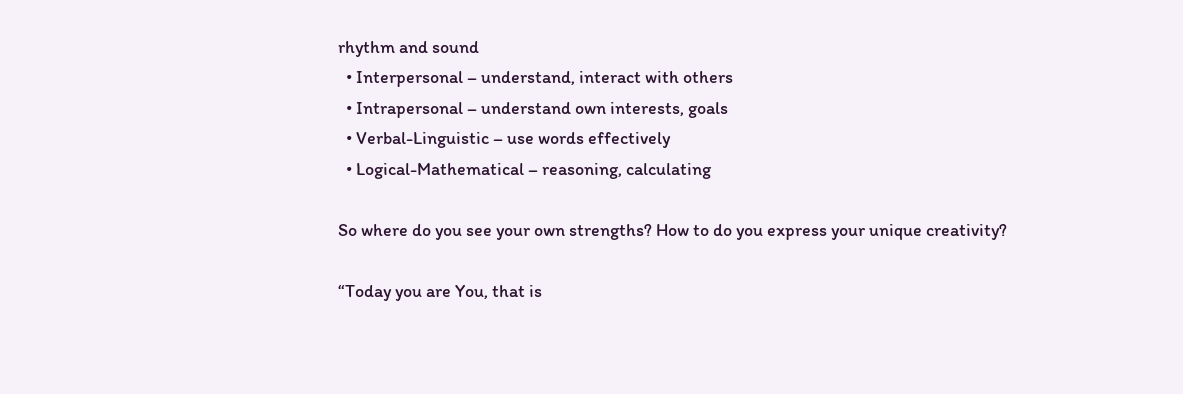rhythm and sound
  • Interpersonal – understand, interact with others
  • Intrapersonal – understand own interests, goals
  • Verbal-Linguistic – use words effectively
  • Logical-Mathematical – reasoning, calculating

So where do you see your own strengths? How to do you express your unique creativity?

“Today you are You, that is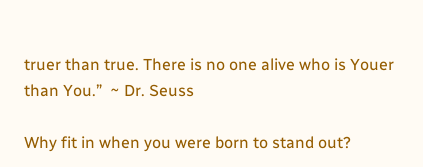truer than true. There is no one alive who is Youer than You.”  ~ Dr. Seuss

Why fit in when you were born to stand out?